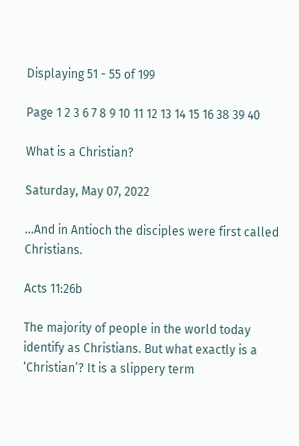Displaying 51 - 55 of 199

Page 1 2 3 6 7 8 9 10 11 12 13 14 15 16 38 39 40

What is a Christian?

Saturday, May 07, 2022

…And in Antioch the disciples were first called Christians.

Acts 11:26b

The majority of people in the world today identify as Christians. But what exactly is a ‘Christian’? It is a slippery term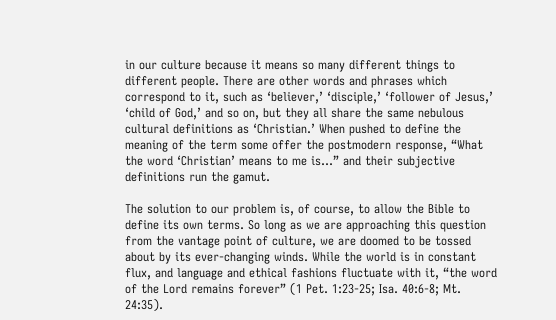in our culture because it means so many different things to different people. There are other words and phrases which correspond to it, such as ‘believer,’ ‘disciple,’ ‘follower of Jesus,’ ‘child of God,’ and so on, but they all share the same nebulous cultural definitions as ‘Christian.’ When pushed to define the meaning of the term some offer the postmodern response, “What the word ‘Christian’ means to me is…” and their subjective definitions run the gamut.

The solution to our problem is, of course, to allow the Bible to define its own terms. So long as we are approaching this question from the vantage point of culture, we are doomed to be tossed about by its ever-changing winds. While the world is in constant flux, and language and ethical fashions fluctuate with it, “the word of the Lord remains forever” (1 Pet. 1:23-25; Isa. 40:6-8; Mt. 24:35).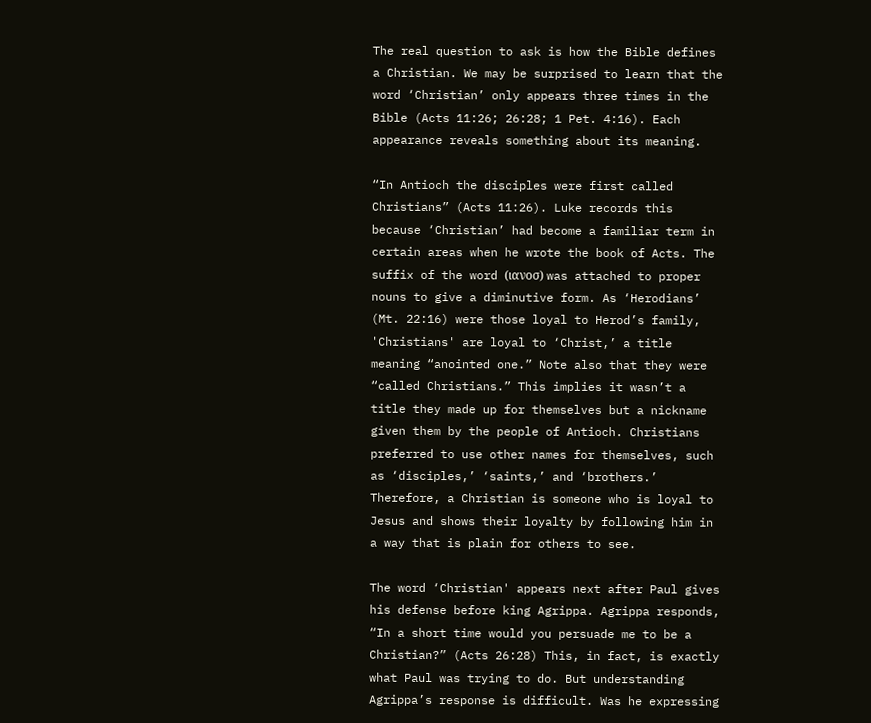The real question to ask is how the Bible defines a Christian. We may be surprised to learn that the word ‘Christian’ only appears three times in the Bible (Acts 11:26; 26:28; 1 Pet. 4:16). Each appearance reveals something about its meaning.

“In Antioch the disciples were first called Christians” (Acts 11:26). Luke records this because ‘Christian’ had become a familiar term in certain areas when he wrote the book of Acts. The suffix of the word (ιανοσ) was attached to proper nouns to give a diminutive form. As ‘Herodians’ (Mt. 22:16) were those loyal to Herod’s family, 'Christians' are loyal to ‘Christ,’ a title meaning “anointed one.” Note also that they were “called Christians.” This implies it wasn’t a title they made up for themselves but a nickname given them by the people of Antioch. Christians preferred to use other names for themselves, such as ‘disciples,’ ‘saints,’ and ‘brothers.’ Therefore, a Christian is someone who is loyal to Jesus and shows their loyalty by following him in a way that is plain for others to see.

The word ‘Christian' appears next after Paul gives his defense before king Agrippa. Agrippa responds, “In a short time would you persuade me to be a Christian?” (Acts 26:28) This, in fact, is exactly what Paul was trying to do. But understanding Agrippa’s response is difficult. Was he expressing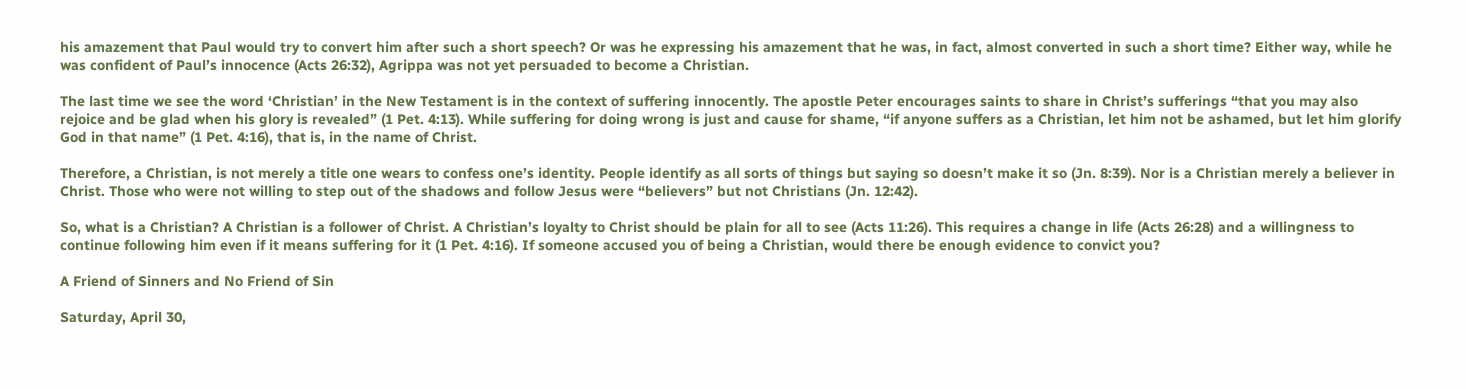his amazement that Paul would try to convert him after such a short speech? Or was he expressing his amazement that he was, in fact, almost converted in such a short time? Either way, while he was confident of Paul’s innocence (Acts 26:32), Agrippa was not yet persuaded to become a Christian.

The last time we see the word ‘Christian’ in the New Testament is in the context of suffering innocently. The apostle Peter encourages saints to share in Christ’s sufferings “that you may also rejoice and be glad when his glory is revealed” (1 Pet. 4:13). While suffering for doing wrong is just and cause for shame, “if anyone suffers as a Christian, let him not be ashamed, but let him glorify God in that name” (1 Pet. 4:16), that is, in the name of Christ.

Therefore, a Christian, is not merely a title one wears to confess one’s identity. People identify as all sorts of things but saying so doesn’t make it so (Jn. 8:39). Nor is a Christian merely a believer in Christ. Those who were not willing to step out of the shadows and follow Jesus were “believers” but not Christians (Jn. 12:42).

So, what is a Christian? A Christian is a follower of Christ. A Christian’s loyalty to Christ should be plain for all to see (Acts 11:26). This requires a change in life (Acts 26:28) and a willingness to continue following him even if it means suffering for it (1 Pet. 4:16). If someone accused you of being a Christian, would there be enough evidence to convict you?

A Friend of Sinners and No Friend of Sin

Saturday, April 30,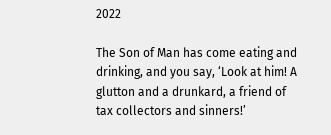2022

The Son of Man has come eating and drinking, and you say, ‘Look at him! A glutton and a drunkard, a friend of tax collectors and sinners!’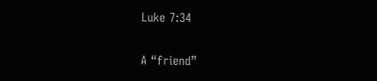Luke 7:34

A “friend”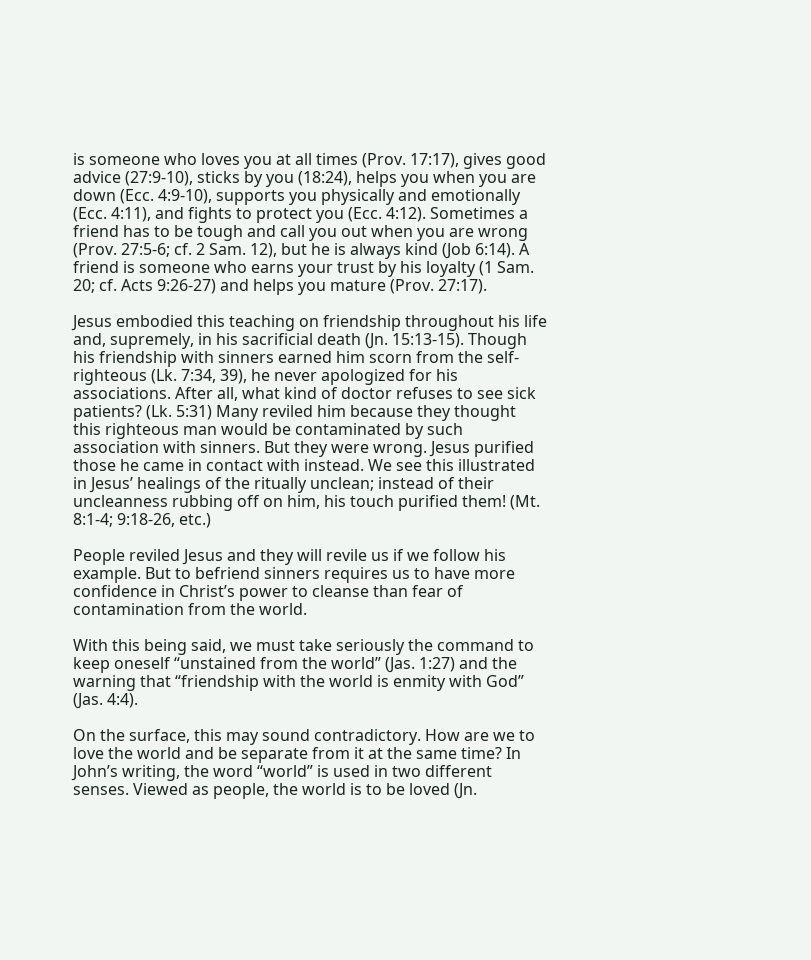is someone who loves you at all times (Prov. 17:17), gives good advice (27:9-10), sticks by you (18:24), helps you when you are down (Ecc. 4:9-10), supports you physically and emotionally (Ecc. 4:11), and fights to protect you (Ecc. 4:12). Sometimes a friend has to be tough and call you out when you are wrong (Prov. 27:5-6; cf. 2 Sam. 12), but he is always kind (Job 6:14). A friend is someone who earns your trust by his loyalty (1 Sam. 20; cf. Acts 9:26-27) and helps you mature (Prov. 27:17).

Jesus embodied this teaching on friendship throughout his life and, supremely, in his sacrificial death (Jn. 15:13-15). Though his friendship with sinners earned him scorn from the self-righteous (Lk. 7:34, 39), he never apologized for his associations. After all, what kind of doctor refuses to see sick patients? (Lk. 5:31) Many reviled him because they thought this righteous man would be contaminated by such association with sinners. But they were wrong. Jesus purified those he came in contact with instead. We see this illustrated in Jesus’ healings of the ritually unclean; instead of their uncleanness rubbing off on him, his touch purified them! (Mt. 8:1-4; 9:18-26, etc.)

People reviled Jesus and they will revile us if we follow his example. But to befriend sinners requires us to have more confidence in Christ’s power to cleanse than fear of contamination from the world.

With this being said, we must take seriously the command to keep oneself “unstained from the world” (Jas. 1:27) and the warning that “friendship with the world is enmity with God” (Jas. 4:4).

On the surface, this may sound contradictory. How are we to love the world and be separate from it at the same time? In John’s writing, the word “world” is used in two different senses. Viewed as people, the world is to be loved (Jn.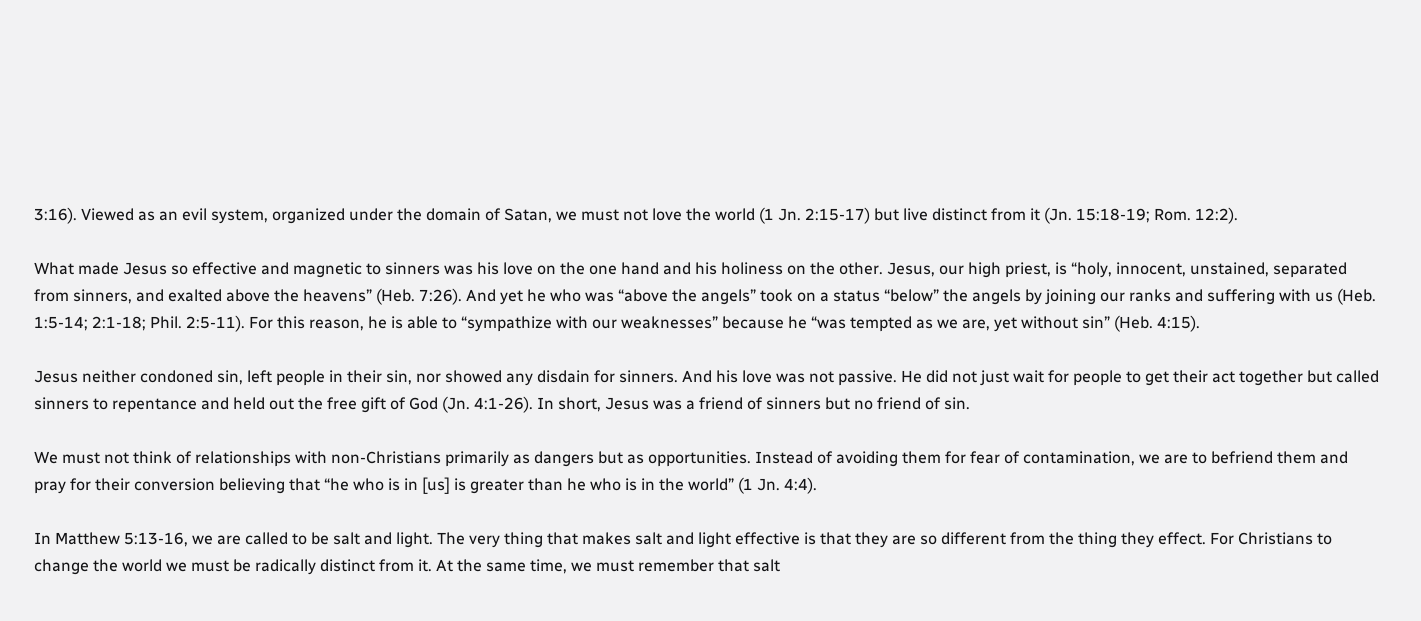3:16). Viewed as an evil system, organized under the domain of Satan, we must not love the world (1 Jn. 2:15-17) but live distinct from it (Jn. 15:18-19; Rom. 12:2).

What made Jesus so effective and magnetic to sinners was his love on the one hand and his holiness on the other. Jesus, our high priest, is “holy, innocent, unstained, separated from sinners, and exalted above the heavens” (Heb. 7:26). And yet he who was “above the angels” took on a status “below” the angels by joining our ranks and suffering with us (Heb. 1:5-14; 2:1-18; Phil. 2:5-11). For this reason, he is able to “sympathize with our weaknesses” because he “was tempted as we are, yet without sin” (Heb. 4:15).

Jesus neither condoned sin, left people in their sin, nor showed any disdain for sinners. And his love was not passive. He did not just wait for people to get their act together but called sinners to repentance and held out the free gift of God (Jn. 4:1-26). In short, Jesus was a friend of sinners but no friend of sin.

We must not think of relationships with non-Christians primarily as dangers but as opportunities. Instead of avoiding them for fear of contamination, we are to befriend them and pray for their conversion believing that “he who is in [us] is greater than he who is in the world” (1 Jn. 4:4).

In Matthew 5:13-16, we are called to be salt and light. The very thing that makes salt and light effective is that they are so different from the thing they effect. For Christians to change the world we must be radically distinct from it. At the same time, we must remember that salt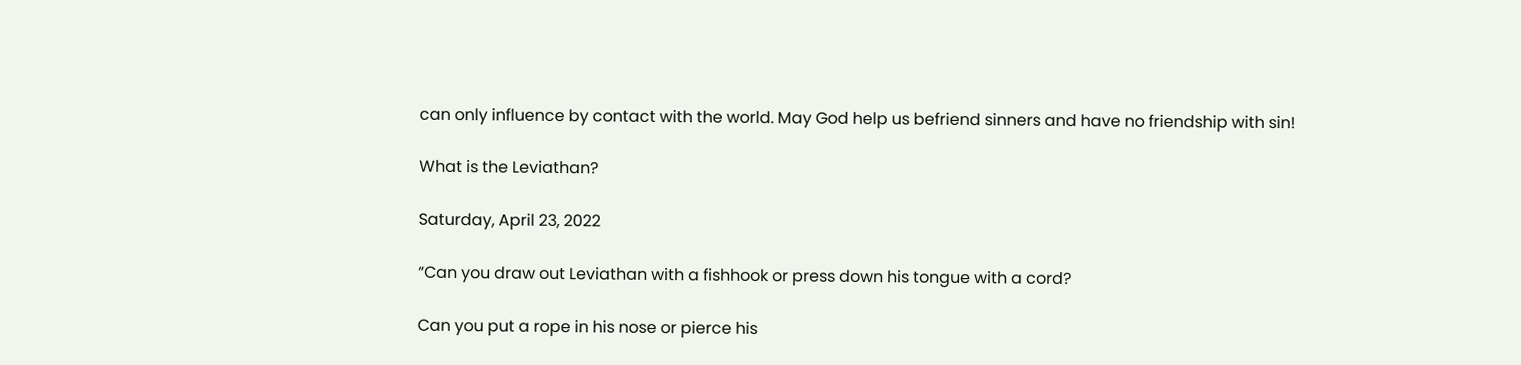can only influence by contact with the world. May God help us befriend sinners and have no friendship with sin!

What is the Leviathan?

Saturday, April 23, 2022

“Can you draw out Leviathan with a fishhook or press down his tongue with a cord?

Can you put a rope in his nose or pierce his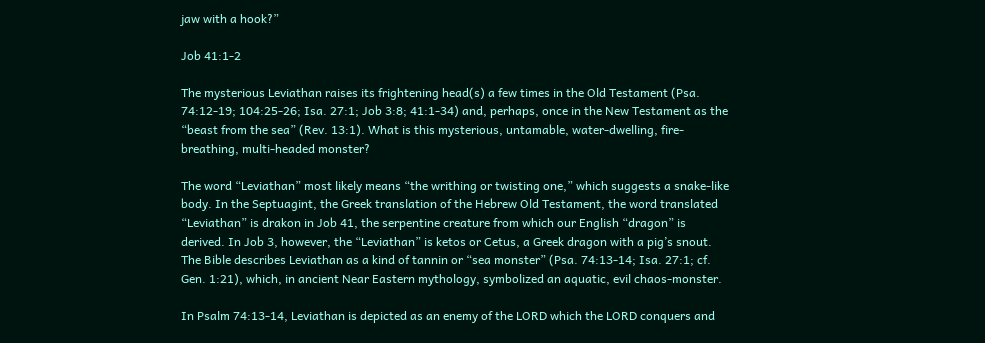jaw with a hook?”

Job 41:1-2

The mysterious Leviathan raises its frightening head(s) a few times in the Old Testament (Psa. 74:12-19; 104:25-26; Isa. 27:1; Job 3:8; 41:1-34) and, perhaps, once in the New Testament as the “beast from the sea” (Rev. 13:1). What is this mysterious, untamable, water-dwelling, fire-breathing, multi-headed monster?

The word “Leviathan” most likely means “the writhing or twisting one,” which suggests a snake-like body. In the Septuagint, the Greek translation of the Hebrew Old Testament, the word translated “Leviathan” is drakon in Job 41, the serpentine creature from which our English “dragon” is derived. In Job 3, however, the “Leviathan” is ketos or Cetus, a Greek dragon with a pig’s snout. The Bible describes Leviathan as a kind of tannin or “sea monster” (Psa. 74:13-14; Isa. 27:1; cf. Gen. 1:21), which, in ancient Near Eastern mythology, symbolized an aquatic, evil chaos-monster.

In Psalm 74:13-14, Leviathan is depicted as an enemy of the LORD which the LORD conquers and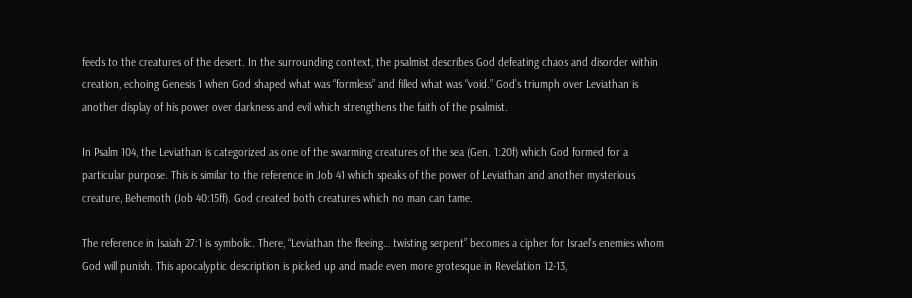feeds to the creatures of the desert. In the surrounding context, the psalmist describes God defeating chaos and disorder within creation, echoing Genesis 1 when God shaped what was “formless” and filled what was “void.” God’s triumph over Leviathan is another display of his power over darkness and evil which strengthens the faith of the psalmist.

In Psalm 104, the Leviathan is categorized as one of the swarming creatures of the sea (Gen. 1:20f) which God formed for a particular purpose. This is similar to the reference in Job 41 which speaks of the power of Leviathan and another mysterious creature, Behemoth (Job 40:15ff). God created both creatures which no man can tame.

The reference in Isaiah 27:1 is symbolic. There, “Leviathan the fleeing… twisting serpent” becomes a cipher for Israel’s enemies whom God will punish. This apocalyptic description is picked up and made even more grotesque in Revelation 12-13,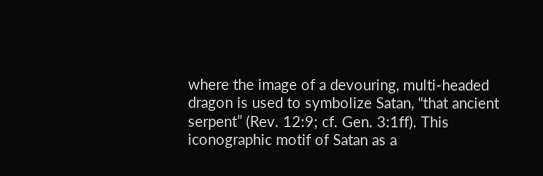where the image of a devouring, multi-headed dragon is used to symbolize Satan, “that ancient serpent” (Rev. 12:9; cf. Gen. 3:1ff). This iconographic motif of Satan as a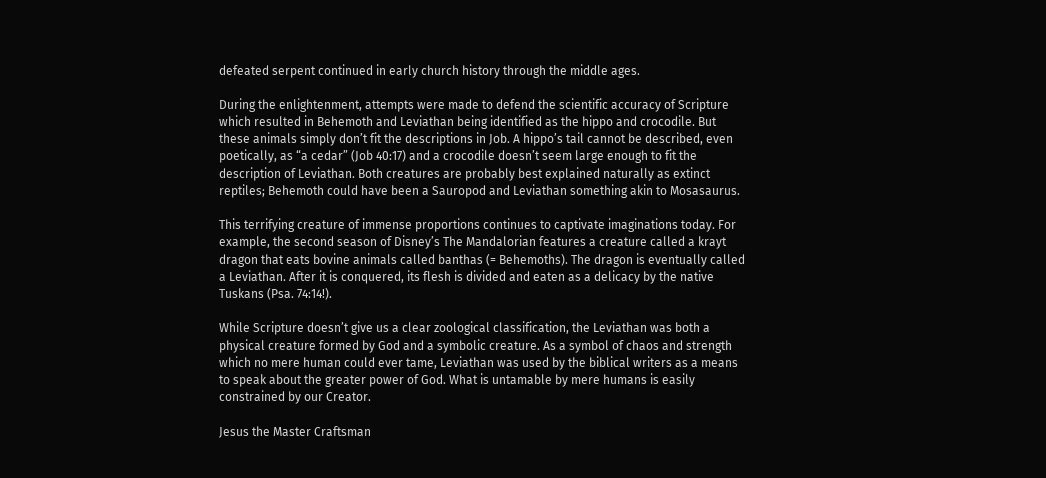defeated serpent continued in early church history through the middle ages.

During the enlightenment, attempts were made to defend the scientific accuracy of Scripture which resulted in Behemoth and Leviathan being identified as the hippo and crocodile. But these animals simply don’t fit the descriptions in Job. A hippo’s tail cannot be described, even poetically, as “a cedar” (Job 40:17) and a crocodile doesn’t seem large enough to fit the description of Leviathan. Both creatures are probably best explained naturally as extinct reptiles; Behemoth could have been a Sauropod and Leviathan something akin to Mosasaurus.

This terrifying creature of immense proportions continues to captivate imaginations today. For example, the second season of Disney’s The Mandalorian features a creature called a krayt dragon that eats bovine animals called banthas (= Behemoths). The dragon is eventually called a Leviathan. After it is conquered, its flesh is divided and eaten as a delicacy by the native Tuskans (Psa. 74:14!).

While Scripture doesn’t give us a clear zoological classification, the Leviathan was both a physical creature formed by God and a symbolic creature. As a symbol of chaos and strength which no mere human could ever tame, Leviathan was used by the biblical writers as a means to speak about the greater power of God. What is untamable by mere humans is easily constrained by our Creator.

Jesus the Master Craftsman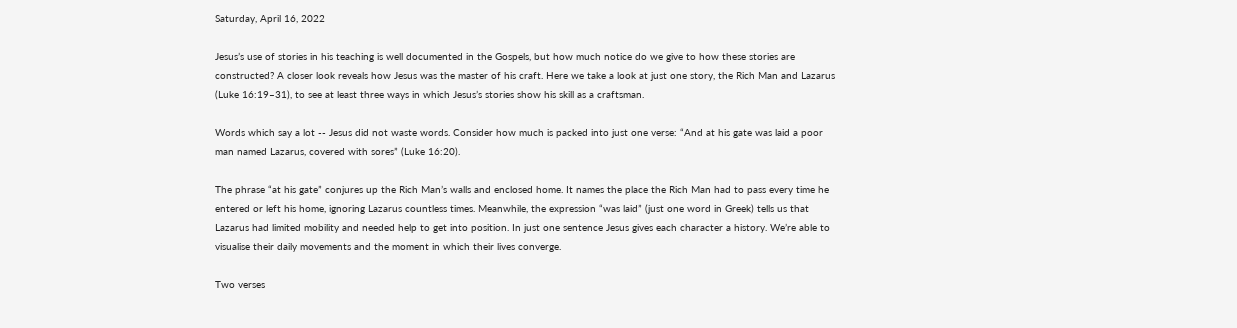Saturday, April 16, 2022

Jesus’s use of stories in his teaching is well documented in the Gospels, but how much notice do we give to how these stories are constructed? A closer look reveals how Jesus was the master of his craft. Here we take a look at just one story, the Rich Man and Lazarus (Luke 16:19–31), to see at least three ways in which Jesus’s stories show his skill as a craftsman.

Words which say a lot -- Jesus did not waste words. Consider how much is packed into just one verse: “And at his gate was laid a poor man named Lazarus, covered with sores” (Luke 16:20).

The phrase “at his gate” conjures up the Rich Man’s walls and enclosed home. It names the place the Rich Man had to pass every time he entered or left his home, ignoring Lazarus countless times. Meanwhile, the expression “was laid” (just one word in Greek) tells us that Lazarus had limited mobility and needed help to get into position. In just one sentence Jesus gives each character a history. We’re able to visualise their daily movements and the moment in which their lives converge.

Two verses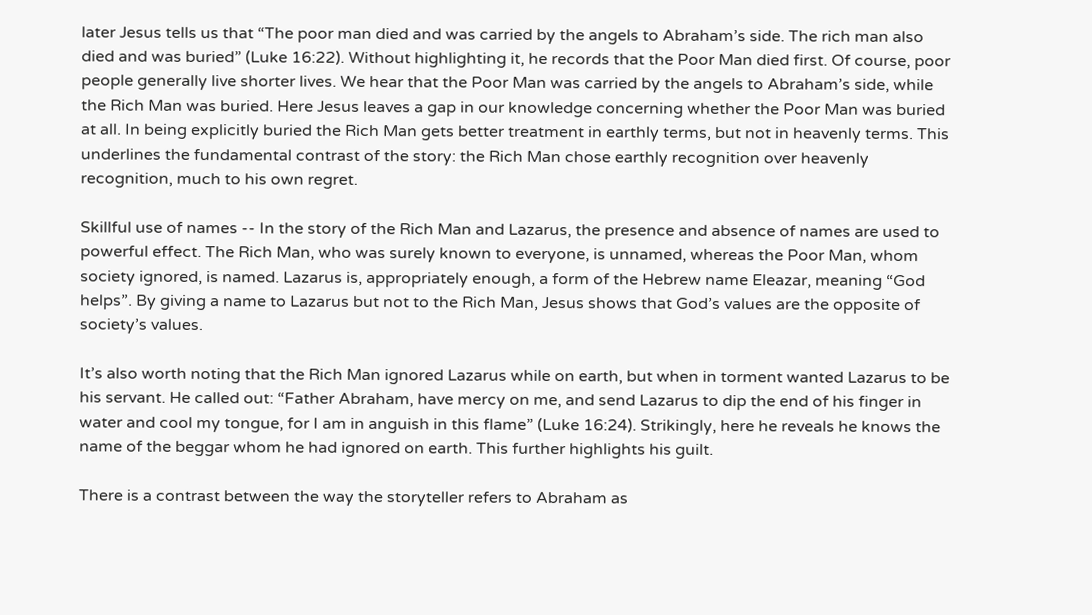later Jesus tells us that “The poor man died and was carried by the angels to Abraham’s side. The rich man also died and was buried” (Luke 16:22). Without highlighting it, he records that the Poor Man died first. Of course, poor people generally live shorter lives. We hear that the Poor Man was carried by the angels to Abraham’s side, while the Rich Man was buried. Here Jesus leaves a gap in our knowledge concerning whether the Poor Man was buried at all. In being explicitly buried the Rich Man gets better treatment in earthly terms, but not in heavenly terms. This underlines the fundamental contrast of the story: the Rich Man chose earthly recognition over heavenly recognition, much to his own regret.

Skillful use of names -- In the story of the Rich Man and Lazarus, the presence and absence of names are used to powerful effect. The Rich Man, who was surely known to everyone, is unnamed, whereas the Poor Man, whom society ignored, is named. Lazarus is, appropriately enough, a form of the Hebrew name Eleazar, meaning “God helps”. By giving a name to Lazarus but not to the Rich Man, Jesus shows that God’s values are the opposite of society’s values.

It’s also worth noting that the Rich Man ignored Lazarus while on earth, but when in torment wanted Lazarus to be his servant. He called out: “Father Abraham, have mercy on me, and send Lazarus to dip the end of his finger in water and cool my tongue, for I am in anguish in this flame” (Luke 16:24). Strikingly, here he reveals he knows the name of the beggar whom he had ignored on earth. This further highlights his guilt.

There is a contrast between the way the storyteller refers to Abraham as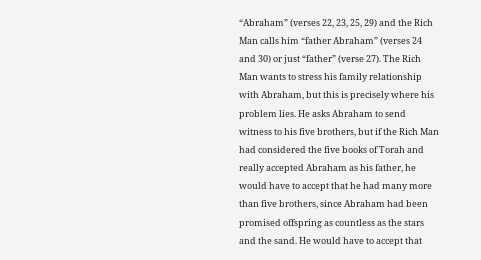“Abraham” (verses 22, 23, 25, 29) and the Rich Man calls him “father Abraham” (verses 24 and 30) or just “father” (verse 27). The Rich Man wants to stress his family relationship with Abraham, but this is precisely where his problem lies. He asks Abraham to send witness to his five brothers, but if the Rich Man had considered the five books of Torah and really accepted Abraham as his father, he would have to accept that he had many more than five brothers, since Abraham had been promised offspring as countless as the stars and the sand. He would have to accept that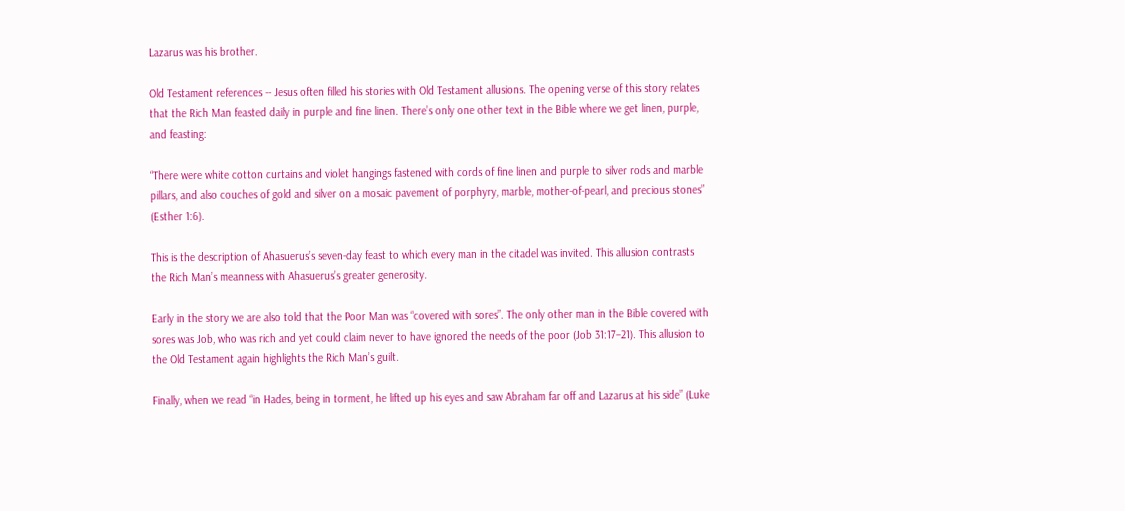Lazarus was his brother.

Old Testament references -- Jesus often filled his stories with Old Testament allusions. The opening verse of this story relates that the Rich Man feasted daily in purple and fine linen. There’s only one other text in the Bible where we get linen, purple, and feasting:

“There were white cotton curtains and violet hangings fastened with cords of fine linen and purple to silver rods and marble pillars, and also couches of gold and silver on a mosaic pavement of porphyry, marble, mother-of-pearl, and precious stones” (Esther 1:6).

This is the description of Ahasuerus’s seven-day feast to which every man in the citadel was invited. This allusion contrasts the Rich Man’s meanness with Ahasuerus’s greater generosity.

Early in the story we are also told that the Poor Man was “covered with sores”. The only other man in the Bible covered with sores was Job, who was rich and yet could claim never to have ignored the needs of the poor (Job 31:17–21). This allusion to the Old Testament again highlights the Rich Man’s guilt.

Finally, when we read “in Hades, being in torment, he lifted up his eyes and saw Abraham far off and Lazarus at his side” (Luke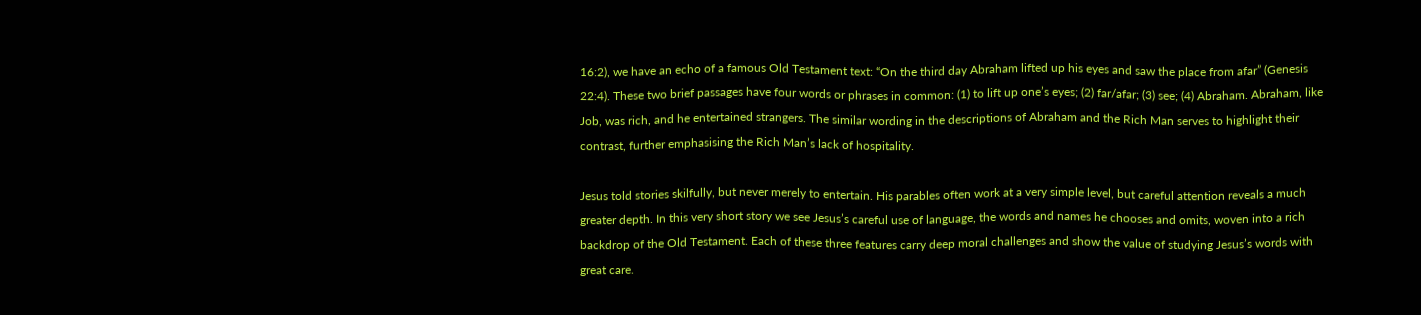16:2), we have an echo of a famous Old Testament text: “On the third day Abraham lifted up his eyes and saw the place from afar” (Genesis 22:4). These two brief passages have four words or phrases in common: (1) to lift up one’s eyes; (2) far/afar; (3) see; (4) Abraham. Abraham, like Job, was rich, and he entertained strangers. The similar wording in the descriptions of Abraham and the Rich Man serves to highlight their contrast, further emphasising the Rich Man’s lack of hospitality.

Jesus told stories skilfully, but never merely to entertain. His parables often work at a very simple level, but careful attention reveals a much greater depth. In this very short story we see Jesus’s careful use of language, the words and names he chooses and omits, woven into a rich backdrop of the Old Testament. Each of these three features carry deep moral challenges and show the value of studying Jesus’s words with great care.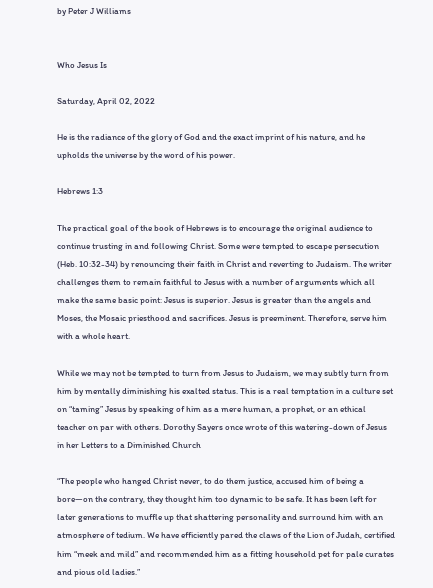by Peter J Williams


Who Jesus Is

Saturday, April 02, 2022

He is the radiance of the glory of God and the exact imprint of his nature, and he upholds the universe by the word of his power.

Hebrews 1:3

The practical goal of the book of Hebrews is to encourage the original audience to continue trusting in and following Christ. Some were tempted to escape persecution (Heb. 10:32-34) by renouncing their faith in Christ and reverting to Judaism. The writer challenges them to remain faithful to Jesus with a number of arguments which all make the same basic point: Jesus is superior. Jesus is greater than the angels and Moses, the Mosaic priesthood and sacrifices. Jesus is preeminent. Therefore, serve him with a whole heart.

While we may not be tempted to turn from Jesus to Judaism, we may subtly turn from him by mentally diminishing his exalted status. This is a real temptation in a culture set on “taming” Jesus by speaking of him as a mere human, a prophet, or an ethical teacher on par with others. Dorothy Sayers once wrote of this watering-down of Jesus in her Letters to a Diminished Church

“The people who hanged Christ never, to do them justice, accused him of being a bore—on the contrary, they thought him too dynamic to be safe. It has been left for later generations to muffle up that shattering personality and surround him with an atmosphere of tedium. We have efficiently pared the claws of the Lion of Judah, certified him “meek and mild” and recommended him as a fitting household pet for pale curates and pious old ladies.”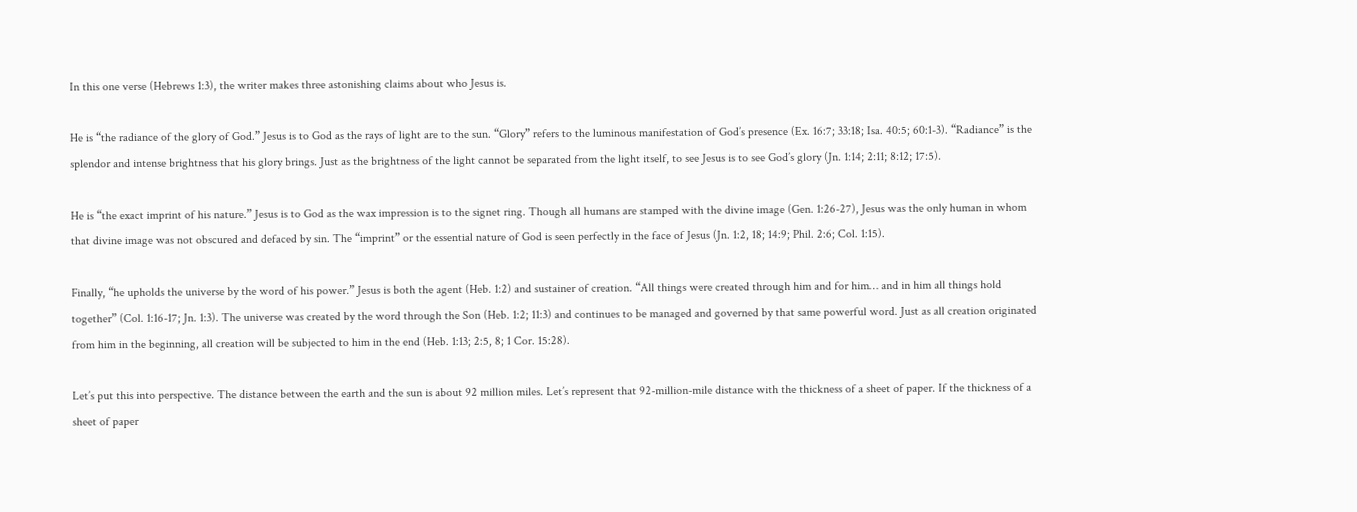In this one verse (Hebrews 1:3), the writer makes three astonishing claims about who Jesus is.

He is “the radiance of the glory of God.” Jesus is to God as the rays of light are to the sun. “Glory” refers to the luminous manifestation of God’s presence (Ex. 16:7; 33:18; Isa. 40:5; 60:1-3). “Radiance” is the splendor and intense brightness that his glory brings. Just as the brightness of the light cannot be separated from the light itself, to see Jesus is to see God’s glory (Jn. 1:14; 2:11; 8:12; 17:5).

He is “the exact imprint of his nature.” Jesus is to God as the wax impression is to the signet ring. Though all humans are stamped with the divine image (Gen. 1:26-27), Jesus was the only human in whom that divine image was not obscured and defaced by sin. The “imprint” or the essential nature of God is seen perfectly in the face of Jesus (Jn. 1:2, 18; 14:9; Phil. 2:6; Col. 1:15).

Finally, “he upholds the universe by the word of his power.” Jesus is both the agent (Heb. 1:2) and sustainer of creation. “All things were created through him and for him… and in him all things hold together” (Col. 1:16-17; Jn. 1:3). The universe was created by the word through the Son (Heb. 1:2; 11:3) and continues to be managed and governed by that same powerful word. Just as all creation originated from him in the beginning, all creation will be subjected to him in the end (Heb. 1:13; 2:5, 8; 1 Cor. 15:28).

Let’s put this into perspective. The distance between the earth and the sun is about 92 million miles. Let’s represent that 92-million-mile distance with the thickness of a sheet of paper. If the thickness of a sheet of paper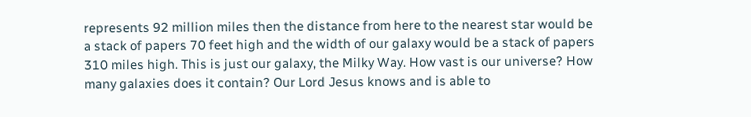represents 92 million miles then the distance from here to the nearest star would be a stack of papers 70 feet high and the width of our galaxy would be a stack of papers 310 miles high. This is just our galaxy, the Milky Way. How vast is our universe? How many galaxies does it contain? Our Lord Jesus knows and is able to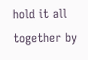hold it all together by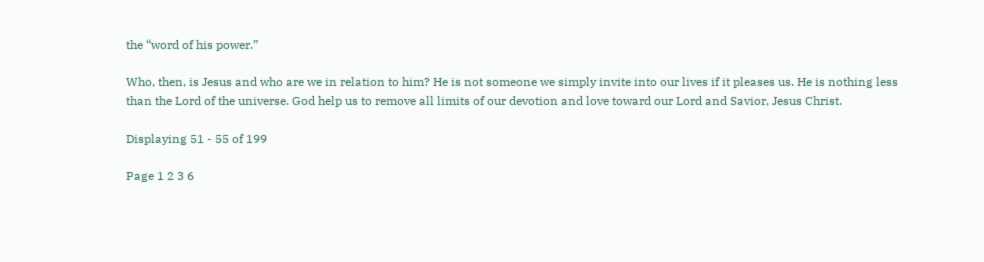the “word of his power.”

Who, then, is Jesus and who are we in relation to him? He is not someone we simply invite into our lives if it pleases us. He is nothing less than the Lord of the universe. God help us to remove all limits of our devotion and love toward our Lord and Savior, Jesus Christ.

Displaying 51 - 55 of 199

Page 1 2 3 6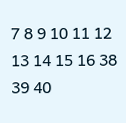7 8 9 10 11 12 13 14 15 16 38 39 40